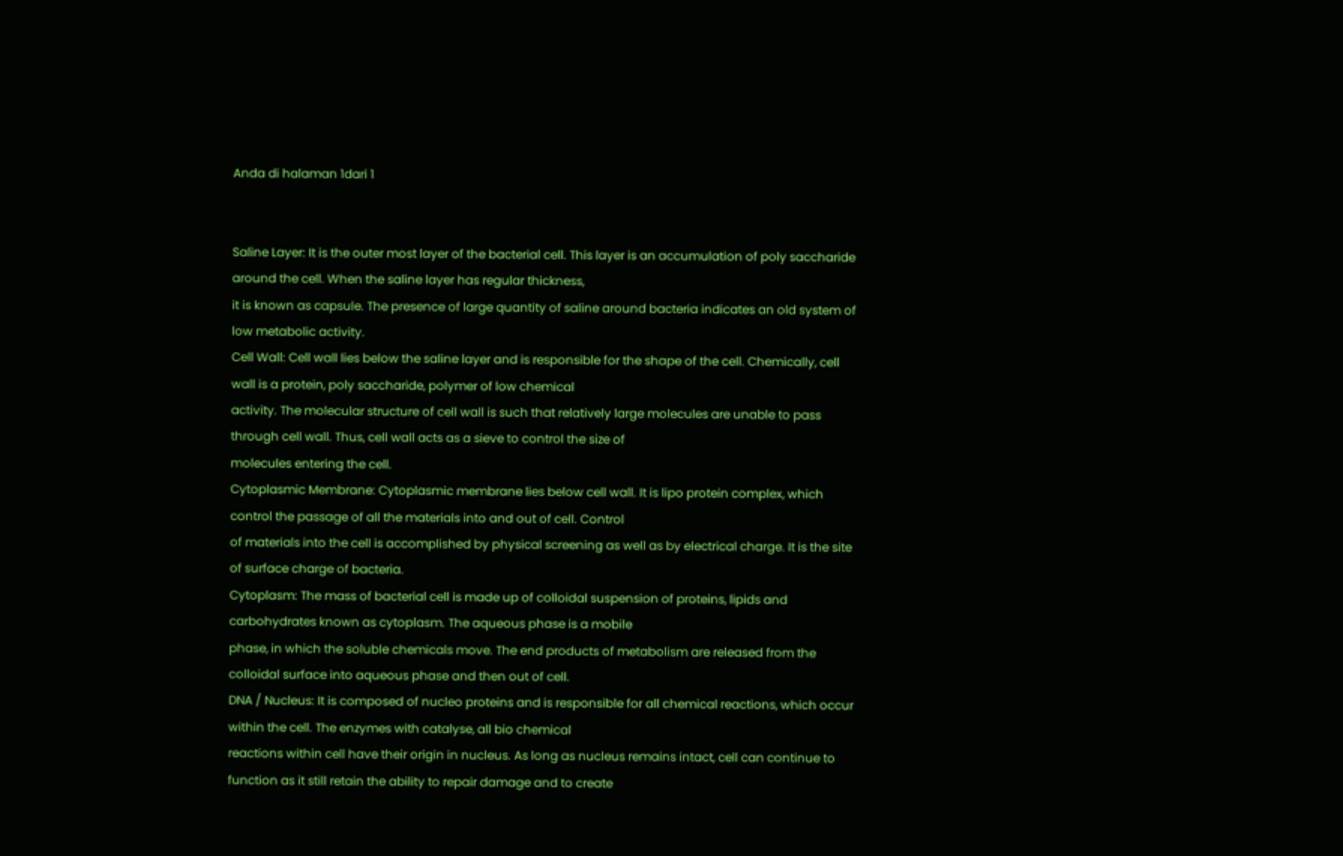Anda di halaman 1dari 1


Saline Layer: It is the outer most layer of the bacterial cell. This layer is an accumulation of poly saccharide around the cell. When the saline layer has regular thickness,
it is known as capsule. The presence of large quantity of saline around bacteria indicates an old system of low metabolic activity.
Cell Wall: Cell wall lies below the saline layer and is responsible for the shape of the cell. Chemically, cell wall is a protein, poly saccharide, polymer of low chemical
activity. The molecular structure of cell wall is such that relatively large molecules are unable to pass through cell wall. Thus, cell wall acts as a sieve to control the size of
molecules entering the cell.
Cytoplasmic Membrane: Cytoplasmic membrane lies below cell wall. It is lipo protein complex, which control the passage of all the materials into and out of cell. Control
of materials into the cell is accomplished by physical screening as well as by electrical charge. It is the site of surface charge of bacteria.
Cytoplasm: The mass of bacterial cell is made up of colloidal suspension of proteins, lipids and carbohydrates known as cytoplasm. The aqueous phase is a mobile
phase, in which the soluble chemicals move. The end products of metabolism are released from the colloidal surface into aqueous phase and then out of cell.
DNA / Nucleus: It is composed of nucleo proteins and is responsible for all chemical reactions, which occur within the cell. The enzymes with catalyse, all bio chemical
reactions within cell have their origin in nucleus. As long as nucleus remains intact, cell can continue to function as it still retain the ability to repair damage and to create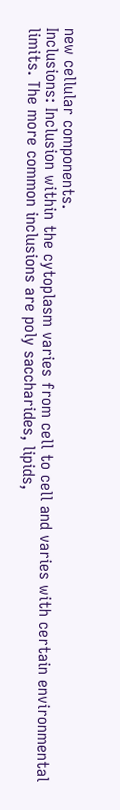new cellular components.
Inclusions: Inclusion within the cytoplasm varies from cell to cell and varies with certain environmental limits. The more common inclusions are poly saccharides, lipids,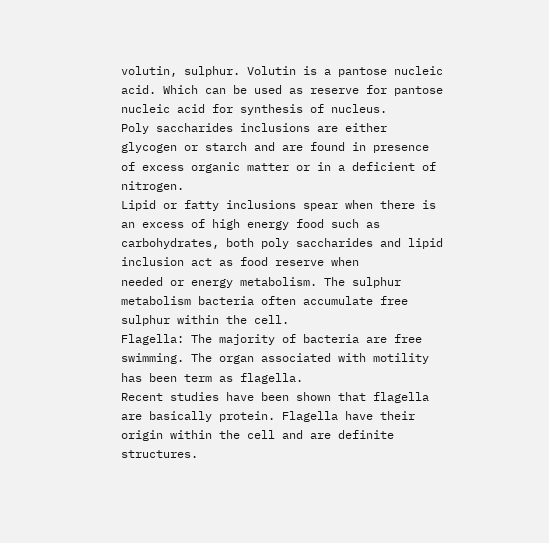volutin, sulphur. Volutin is a pantose nucleic acid. Which can be used as reserve for pantose nucleic acid for synthesis of nucleus.
Poly saccharides inclusions are either glycogen or starch and are found in presence of excess organic matter or in a deficient of nitrogen.
Lipid or fatty inclusions spear when there is an excess of high energy food such as carbohydrates, both poly saccharides and lipid inclusion act as food reserve when
needed or energy metabolism. The sulphur metabolism bacteria often accumulate free sulphur within the cell.
Flagella: The majority of bacteria are free swimming. The organ associated with motility has been term as flagella.
Recent studies have been shown that flagella are basically protein. Flagella have their origin within the cell and are definite structures.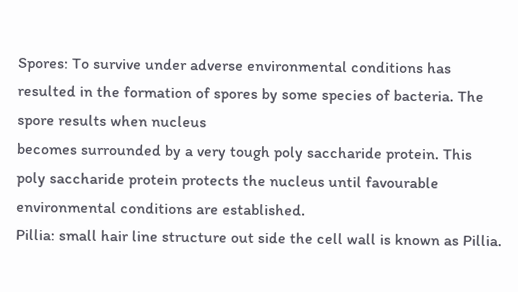Spores: To survive under adverse environmental conditions has resulted in the formation of spores by some species of bacteria. The spore results when nucleus
becomes surrounded by a very tough poly saccharide protein. This poly saccharide protein protects the nucleus until favourable environmental conditions are established.
Pillia: small hair line structure out side the cell wall is known as Pillia.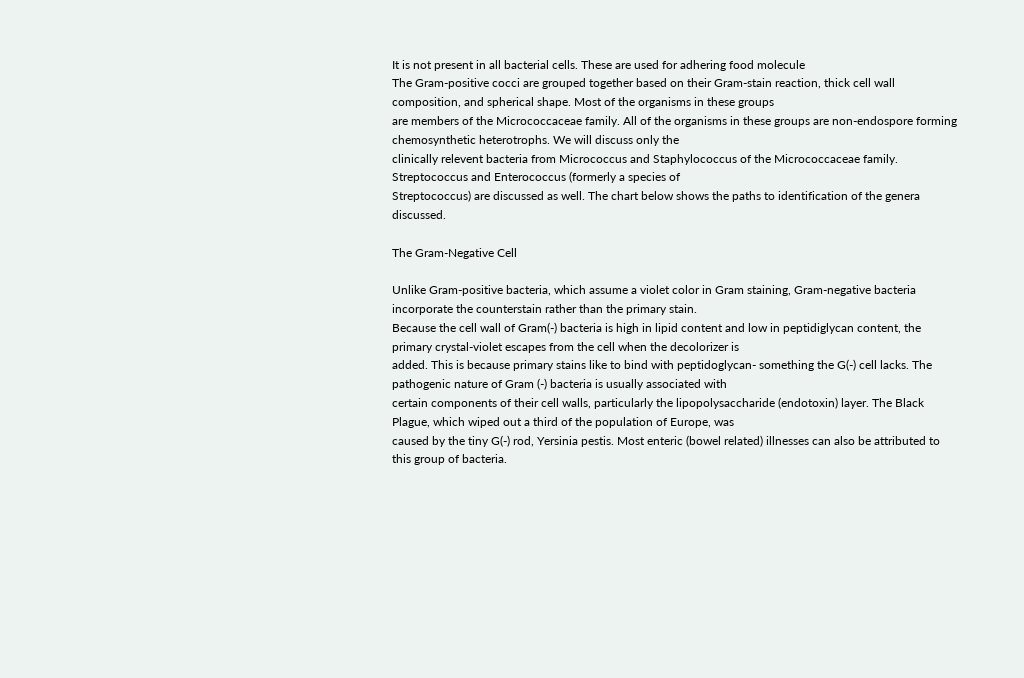It is not present in all bacterial cells. These are used for adhering food molecule
The Gram-positive cocci are grouped together based on their Gram-stain reaction, thick cell wall composition, and spherical shape. Most of the organisms in these groups
are members of the Micrococcaceae family. All of the organisms in these groups are non-endospore forming chemosynthetic heterotrophs. We will discuss only the
clinically relevent bacteria from Micrococcus and Staphylococcus of the Micrococcaceae family. Streptococcus and Enterococcus (formerly a species of
Streptococcus) are discussed as well. The chart below shows the paths to identification of the genera discussed.

The Gram-Negative Cell

Unlike Gram-positive bacteria, which assume a violet color in Gram staining, Gram-negative bacteria incorporate the counterstain rather than the primary stain.
Because the cell wall of Gram(-) bacteria is high in lipid content and low in peptidiglycan content, the primary crystal-violet escapes from the cell when the decolorizer is
added. This is because primary stains like to bind with peptidoglycan- something the G(-) cell lacks. The pathogenic nature of Gram (-) bacteria is usually associated with
certain components of their cell walls, particularly the lipopolysaccharide (endotoxin) layer. The Black Plague, which wiped out a third of the population of Europe, was
caused by the tiny G(-) rod, Yersinia pestis. Most enteric (bowel related) illnesses can also be attributed to this group of bacteria.